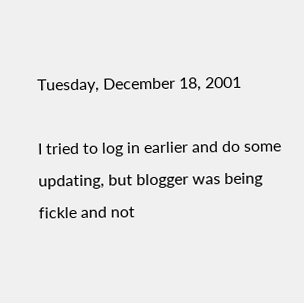Tuesday, December 18, 2001

I tried to log in earlier and do some updating, but blogger was being fickle and not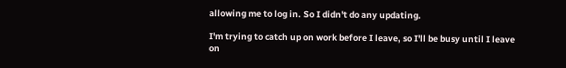allowing me to log in. So I didn't do any updating.

I'm trying to catch up on work before I leave, so I'll be busy until I leave on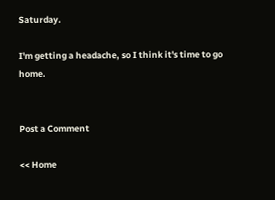Saturday.

I'm getting a headache, so I think it's time to go home.


Post a Comment

<< Home